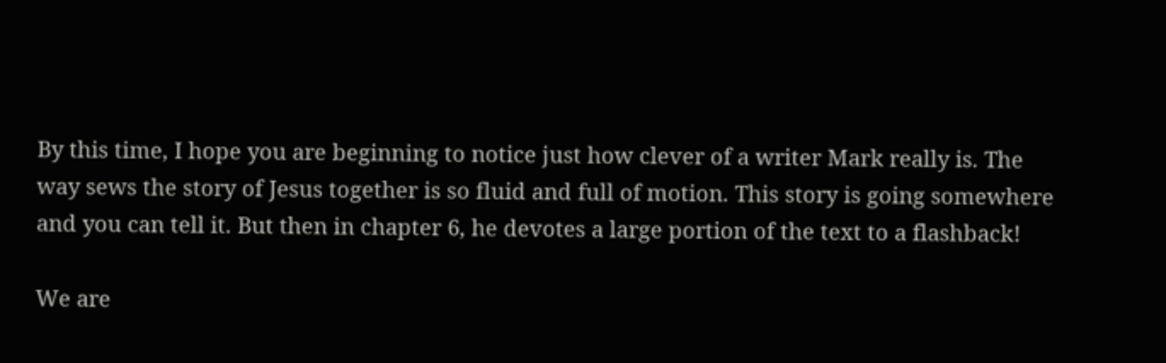By this time, I hope you are beginning to notice just how clever of a writer Mark really is. The way sews the story of Jesus together is so fluid and full of motion. This story is going somewhere and you can tell it. But then in chapter 6, he devotes a large portion of the text to a flashback!

We are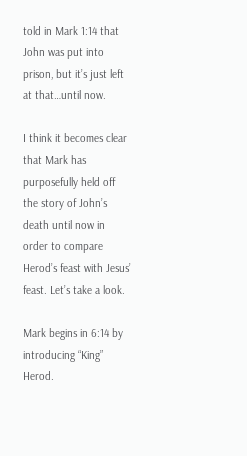told in Mark 1:14 that John was put into prison, but it’s just left at that…until now.

I think it becomes clear that Mark has purposefully held off the story of John’s death until now in order to compare Herod’s feast with Jesus’ feast. Let’s take a look.

Mark begins in 6:14 by introducing “King” Herod.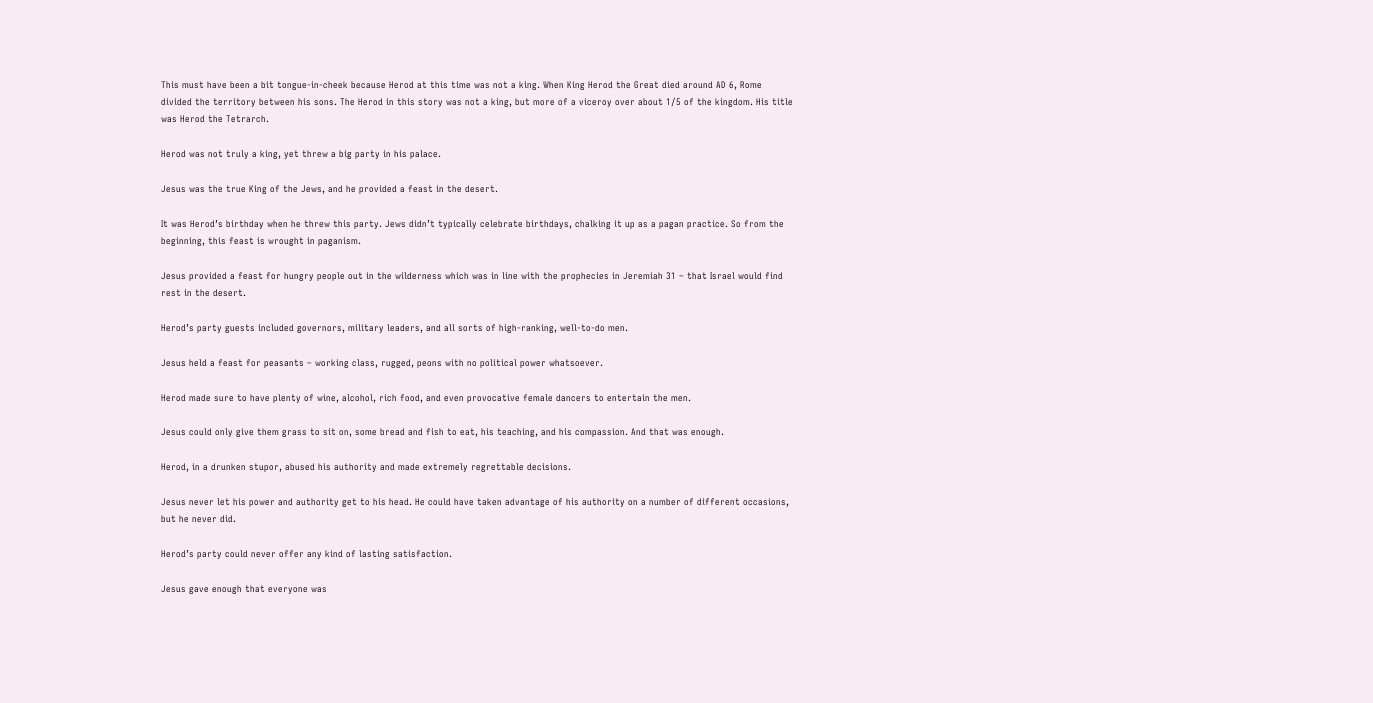This must have been a bit tongue-in-cheek because Herod at this time was not a king. When King Herod the Great died around AD 6, Rome divided the territory between his sons. The Herod in this story was not a king, but more of a viceroy over about 1/5 of the kingdom. His title was Herod the Tetrarch.

Herod was not truly a king, yet threw a big party in his palace.

Jesus was the true King of the Jews, and he provided a feast in the desert.

It was Herod’s birthday when he threw this party. Jews didn’t typically celebrate birthdays, chalking it up as a pagan practice. So from the beginning, this feast is wrought in paganism.

Jesus provided a feast for hungry people out in the wilderness which was in line with the prophecies in Jeremiah 31 – that Israel would find rest in the desert.

Herod’s party guests included governors, military leaders, and all sorts of high-ranking, well-to-do men.

Jesus held a feast for peasants – working class, rugged, peons with no political power whatsoever.

Herod made sure to have plenty of wine, alcohol, rich food, and even provocative female dancers to entertain the men.

Jesus could only give them grass to sit on, some bread and fish to eat, his teaching, and his compassion. And that was enough.

Herod, in a drunken stupor, abused his authority and made extremely regrettable decisions.

Jesus never let his power and authority get to his head. He could have taken advantage of his authority on a number of different occasions, but he never did.

Herod’s party could never offer any kind of lasting satisfaction.

Jesus gave enough that everyone was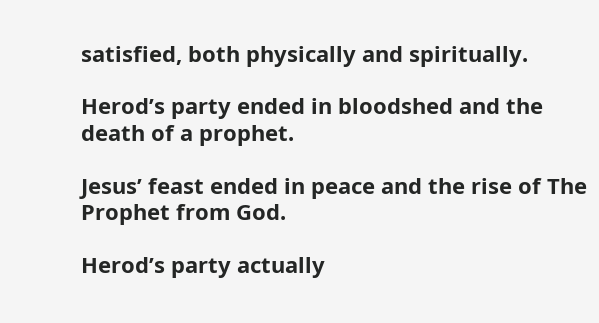satisfied, both physically and spiritually.

Herod’s party ended in bloodshed and the death of a prophet.

Jesus’ feast ended in peace and the rise of The Prophet from God.

Herod’s party actually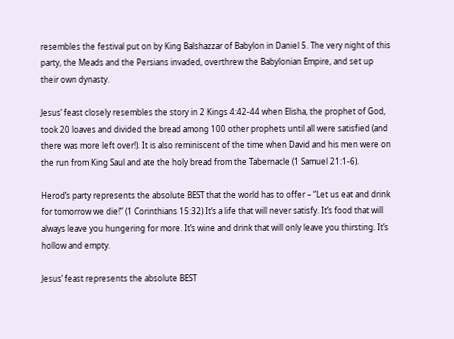resembles the festival put on by King Balshazzar of Babylon in Daniel 5. The very night of this party, the Meads and the Persians invaded, overthrew the Babylonian Empire, and set up their own dynasty.

Jesus’ feast closely resembles the story in 2 Kings 4:42-44 when Elisha, the prophet of God, took 20 loaves and divided the bread among 100 other prophets until all were satisfied (and there was more left over!). It is also reminiscent of the time when David and his men were on the run from King Saul and ate the holy bread from the Tabernacle (1 Samuel 21:1-6).

Herod’s party represents the absolute BEST that the world has to offer – “Let us eat and drink for tomorrow we die!” (1 Corinthians 15:32) It’s a life that will never satisfy. It’s food that will always leave you hungering for more. It’s wine and drink that will only leave you thirsting. It’s hollow and empty.

Jesus’ feast represents the absolute BEST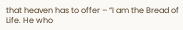that heaven has to offer – “I am the Bread of Life. He who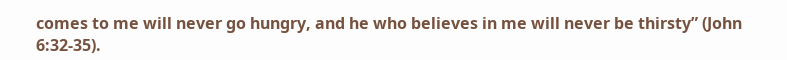comes to me will never go hungry, and he who believes in me will never be thirsty” (John 6:32-35).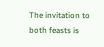The invitation to both feasts is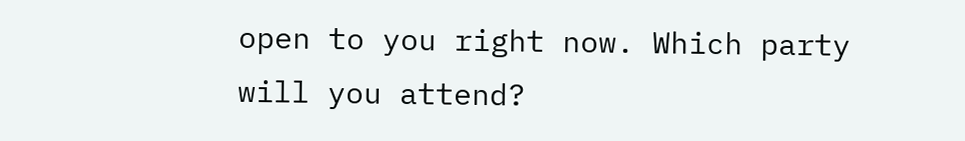open to you right now. Which party will you attend?